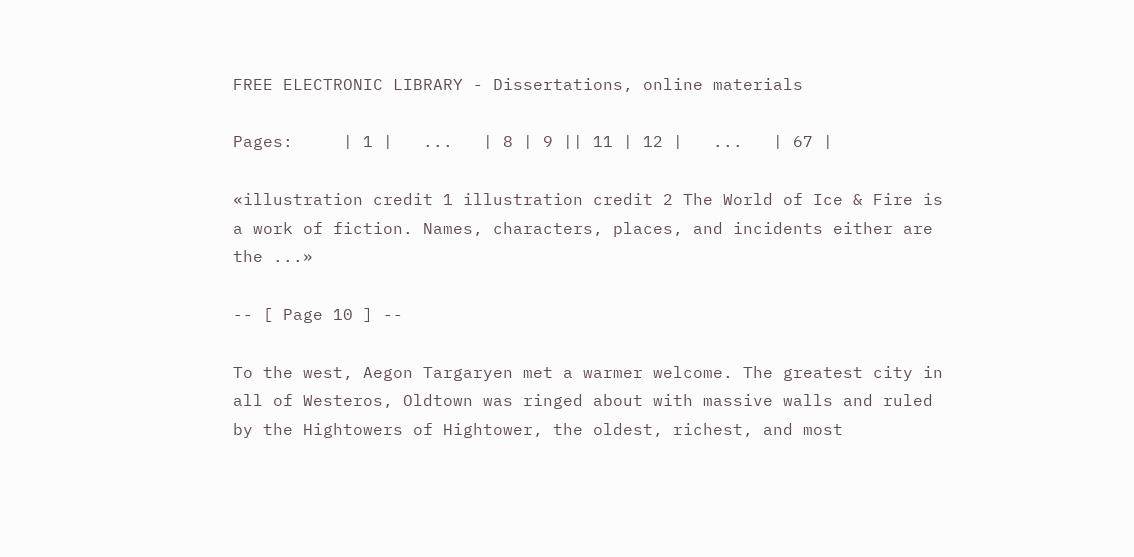FREE ELECTRONIC LIBRARY - Dissertations, online materials

Pages:     | 1 |   ...   | 8 | 9 || 11 | 12 |   ...   | 67 |

«illustration credit 1 illustration credit 2 The World of Ice & Fire is a work of fiction. Names, characters, places, and incidents either are the ...»

-- [ Page 10 ] --

To the west, Aegon Targaryen met a warmer welcome. The greatest city in all of Westeros, Oldtown was ringed about with massive walls and ruled by the Hightowers of Hightower, the oldest, richest, and most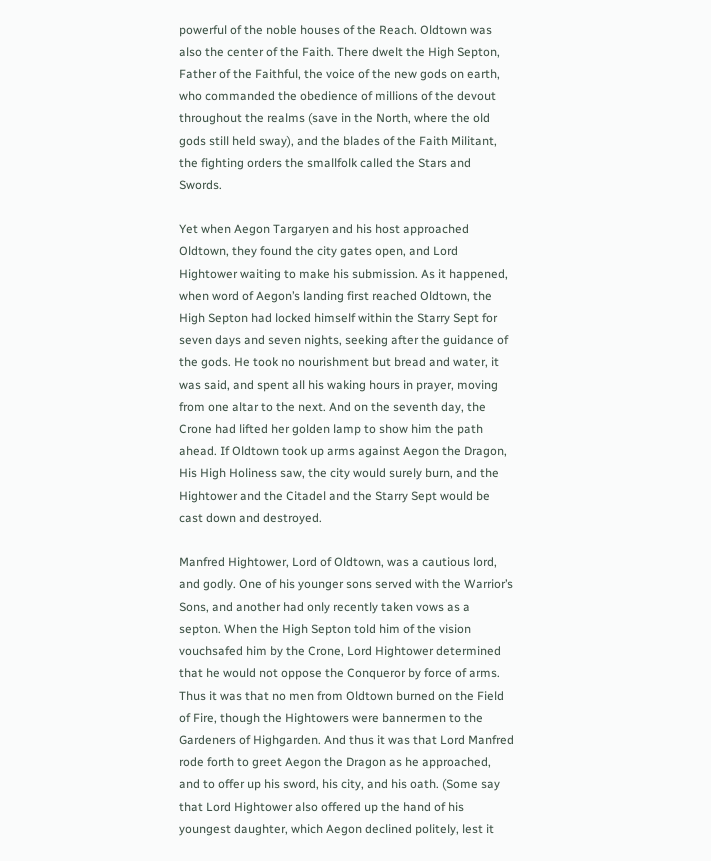powerful of the noble houses of the Reach. Oldtown was also the center of the Faith. There dwelt the High Septon, Father of the Faithful, the voice of the new gods on earth, who commanded the obedience of millions of the devout throughout the realms (save in the North, where the old gods still held sway), and the blades of the Faith Militant, the fighting orders the smallfolk called the Stars and Swords.

Yet when Aegon Targaryen and his host approached Oldtown, they found the city gates open, and Lord Hightower waiting to make his submission. As it happened, when word of Aegon’s landing first reached Oldtown, the High Septon had locked himself within the Starry Sept for seven days and seven nights, seeking after the guidance of the gods. He took no nourishment but bread and water, it was said, and spent all his waking hours in prayer, moving from one altar to the next. And on the seventh day, the Crone had lifted her golden lamp to show him the path ahead. If Oldtown took up arms against Aegon the Dragon, His High Holiness saw, the city would surely burn, and the Hightower and the Citadel and the Starry Sept would be cast down and destroyed.

Manfred Hightower, Lord of Oldtown, was a cautious lord, and godly. One of his younger sons served with the Warrior’s Sons, and another had only recently taken vows as a septon. When the High Septon told him of the vision vouchsafed him by the Crone, Lord Hightower determined that he would not oppose the Conqueror by force of arms. Thus it was that no men from Oldtown burned on the Field of Fire, though the Hightowers were bannermen to the Gardeners of Highgarden. And thus it was that Lord Manfred rode forth to greet Aegon the Dragon as he approached, and to offer up his sword, his city, and his oath. (Some say that Lord Hightower also offered up the hand of his youngest daughter, which Aegon declined politely, lest it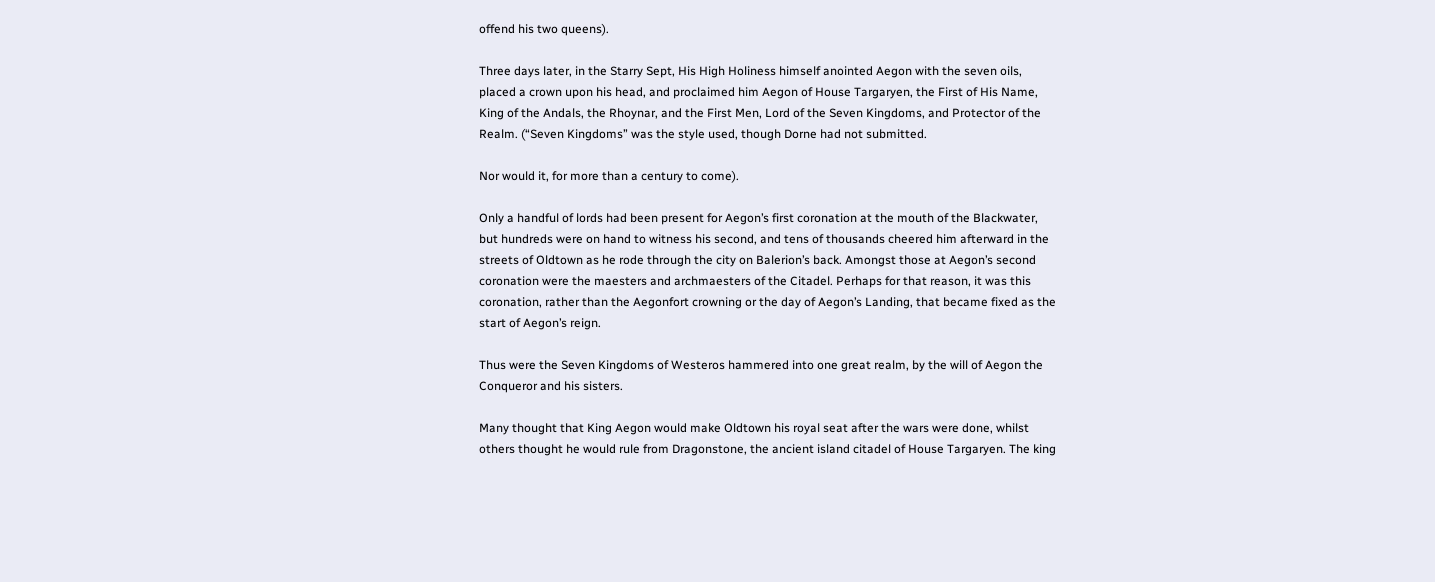offend his two queens).

Three days later, in the Starry Sept, His High Holiness himself anointed Aegon with the seven oils, placed a crown upon his head, and proclaimed him Aegon of House Targaryen, the First of His Name, King of the Andals, the Rhoynar, and the First Men, Lord of the Seven Kingdoms, and Protector of the Realm. (“Seven Kingdoms” was the style used, though Dorne had not submitted.

Nor would it, for more than a century to come).

Only a handful of lords had been present for Aegon’s first coronation at the mouth of the Blackwater, but hundreds were on hand to witness his second, and tens of thousands cheered him afterward in the streets of Oldtown as he rode through the city on Balerion’s back. Amongst those at Aegon’s second coronation were the maesters and archmaesters of the Citadel. Perhaps for that reason, it was this coronation, rather than the Aegonfort crowning or the day of Aegon’s Landing, that became fixed as the start of Aegon’s reign.

Thus were the Seven Kingdoms of Westeros hammered into one great realm, by the will of Aegon the Conqueror and his sisters.

Many thought that King Aegon would make Oldtown his royal seat after the wars were done, whilst others thought he would rule from Dragonstone, the ancient island citadel of House Targaryen. The king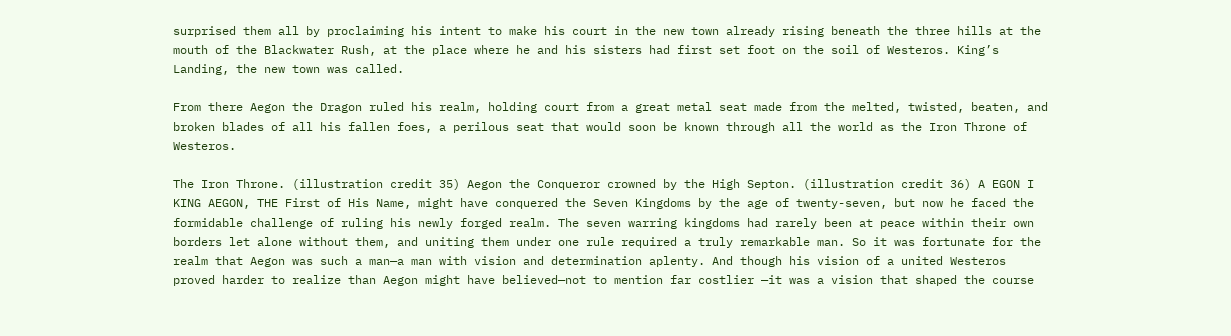surprised them all by proclaiming his intent to make his court in the new town already rising beneath the three hills at the mouth of the Blackwater Rush, at the place where he and his sisters had first set foot on the soil of Westeros. King’s Landing, the new town was called.

From there Aegon the Dragon ruled his realm, holding court from a great metal seat made from the melted, twisted, beaten, and broken blades of all his fallen foes, a perilous seat that would soon be known through all the world as the Iron Throne of Westeros.

The Iron Throne. (illustration credit 35) Aegon the Conqueror crowned by the High Septon. (illustration credit 36) A EGON I KING AEGON, THE First of His Name, might have conquered the Seven Kingdoms by the age of twenty-seven, but now he faced the formidable challenge of ruling his newly forged realm. The seven warring kingdoms had rarely been at peace within their own borders let alone without them, and uniting them under one rule required a truly remarkable man. So it was fortunate for the realm that Aegon was such a man—a man with vision and determination aplenty. And though his vision of a united Westeros proved harder to realize than Aegon might have believed—not to mention far costlier —it was a vision that shaped the course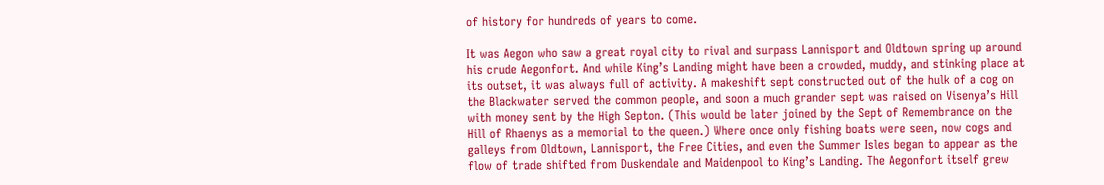of history for hundreds of years to come.

It was Aegon who saw a great royal city to rival and surpass Lannisport and Oldtown spring up around his crude Aegonfort. And while King’s Landing might have been a crowded, muddy, and stinking place at its outset, it was always full of activity. A makeshift sept constructed out of the hulk of a cog on the Blackwater served the common people, and soon a much grander sept was raised on Visenya’s Hill with money sent by the High Septon. (This would be later joined by the Sept of Remembrance on the Hill of Rhaenys as a memorial to the queen.) Where once only fishing boats were seen, now cogs and galleys from Oldtown, Lannisport, the Free Cities, and even the Summer Isles began to appear as the flow of trade shifted from Duskendale and Maidenpool to King’s Landing. The Aegonfort itself grew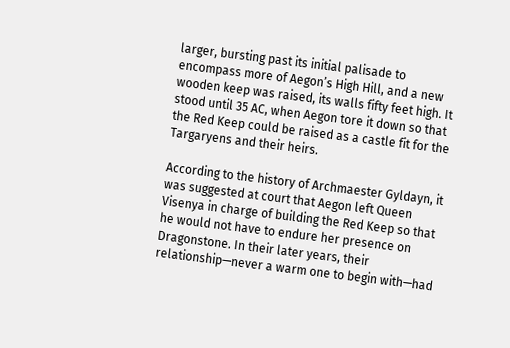larger, bursting past its initial palisade to encompass more of Aegon’s High Hill, and a new wooden keep was raised, its walls fifty feet high. It stood until 35 AC, when Aegon tore it down so that the Red Keep could be raised as a castle fit for the Targaryens and their heirs.

According to the history of Archmaester Gyldayn, it was suggested at court that Aegon left Queen Visenya in charge of building the Red Keep so that he would not have to endure her presence on Dragonstone. In their later years, their relationship—never a warm one to begin with—had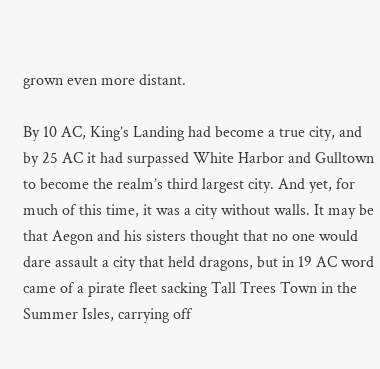grown even more distant.

By 10 AC, King’s Landing had become a true city, and by 25 AC it had surpassed White Harbor and Gulltown to become the realm’s third largest city. And yet, for much of this time, it was a city without walls. It may be that Aegon and his sisters thought that no one would dare assault a city that held dragons, but in 19 AC word came of a pirate fleet sacking Tall Trees Town in the Summer Isles, carrying off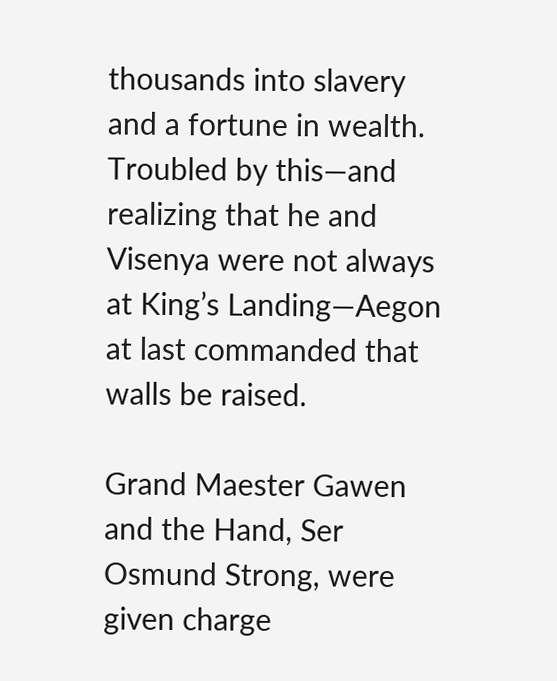thousands into slavery and a fortune in wealth. Troubled by this—and realizing that he and Visenya were not always at King’s Landing—Aegon at last commanded that walls be raised.

Grand Maester Gawen and the Hand, Ser Osmund Strong, were given charge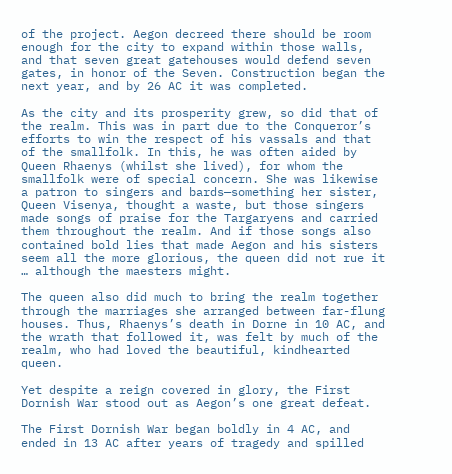of the project. Aegon decreed there should be room enough for the city to expand within those walls, and that seven great gatehouses would defend seven gates, in honor of the Seven. Construction began the next year, and by 26 AC it was completed.

As the city and its prosperity grew, so did that of the realm. This was in part due to the Conqueror’s efforts to win the respect of his vassals and that of the smallfolk. In this, he was often aided by Queen Rhaenys (whilst she lived), for whom the smallfolk were of special concern. She was likewise a patron to singers and bards—something her sister, Queen Visenya, thought a waste, but those singers made songs of praise for the Targaryens and carried them throughout the realm. And if those songs also contained bold lies that made Aegon and his sisters seem all the more glorious, the queen did not rue it … although the maesters might.

The queen also did much to bring the realm together through the marriages she arranged between far-flung houses. Thus, Rhaenys’s death in Dorne in 10 AC, and the wrath that followed it, was felt by much of the realm, who had loved the beautiful, kindhearted queen.

Yet despite a reign covered in glory, the First Dornish War stood out as Aegon’s one great defeat.

The First Dornish War began boldly in 4 AC, and ended in 13 AC after years of tragedy and spilled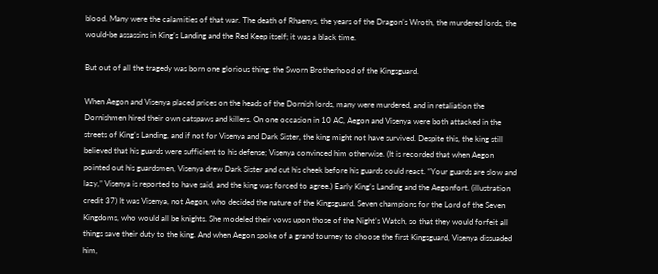blood. Many were the calamities of that war. The death of Rhaenys, the years of the Dragon’s Wroth, the murdered lords, the would-be assassins in King’s Landing and the Red Keep itself; it was a black time.

But out of all the tragedy was born one glorious thing: the Sworn Brotherhood of the Kingsguard.

When Aegon and Visenya placed prices on the heads of the Dornish lords, many were murdered, and in retaliation the Dornishmen hired their own catspaws and killers. On one occasion in 10 AC, Aegon and Visenya were both attacked in the streets of King’s Landing, and if not for Visenya and Dark Sister, the king might not have survived. Despite this, the king still believed that his guards were sufficient to his defense; Visenya convinced him otherwise. (It is recorded that when Aegon pointed out his guardsmen, Visenya drew Dark Sister and cut his cheek before his guards could react. “Your guards are slow and lazy,” Visenya is reported to have said, and the king was forced to agree.) Early King’s Landing and the Aegonfort. (illustration credit 37) It was Visenya, not Aegon, who decided the nature of the Kingsguard. Seven champions for the Lord of the Seven Kingdoms, who would all be knights. She modeled their vows upon those of the Night’s Watch, so that they would forfeit all things save their duty to the king. And when Aegon spoke of a grand tourney to choose the first Kingsguard, Visenya dissuaded him,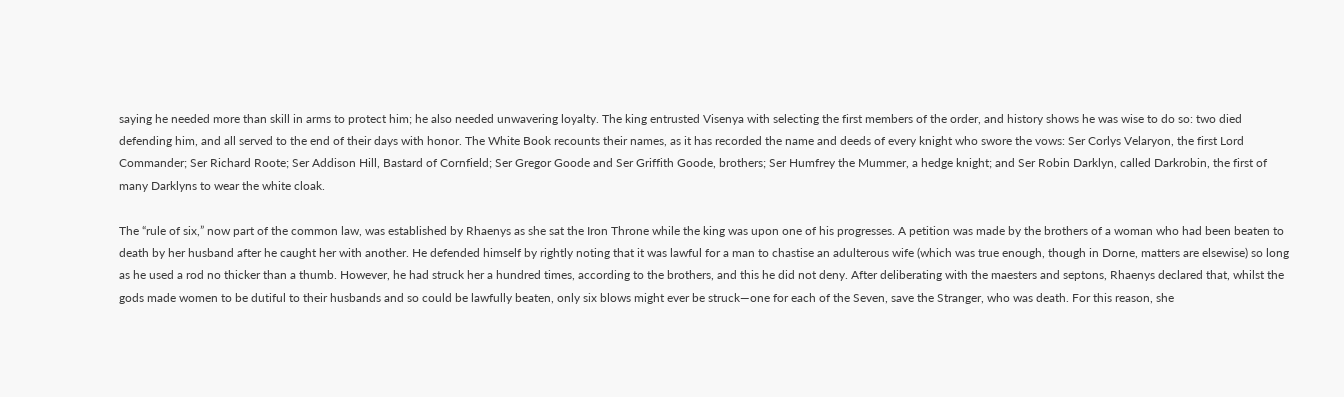saying he needed more than skill in arms to protect him; he also needed unwavering loyalty. The king entrusted Visenya with selecting the first members of the order, and history shows he was wise to do so: two died defending him, and all served to the end of their days with honor. The White Book recounts their names, as it has recorded the name and deeds of every knight who swore the vows: Ser Corlys Velaryon, the first Lord Commander; Ser Richard Roote; Ser Addison Hill, Bastard of Cornfield; Ser Gregor Goode and Ser Griffith Goode, brothers; Ser Humfrey the Mummer, a hedge knight; and Ser Robin Darklyn, called Darkrobin, the first of many Darklyns to wear the white cloak.

The “rule of six,” now part of the common law, was established by Rhaenys as she sat the Iron Throne while the king was upon one of his progresses. A petition was made by the brothers of a woman who had been beaten to death by her husband after he caught her with another. He defended himself by rightly noting that it was lawful for a man to chastise an adulterous wife (which was true enough, though in Dorne, matters are elsewise) so long as he used a rod no thicker than a thumb. However, he had struck her a hundred times, according to the brothers, and this he did not deny. After deliberating with the maesters and septons, Rhaenys declared that, whilst the gods made women to be dutiful to their husbands and so could be lawfully beaten, only six blows might ever be struck—one for each of the Seven, save the Stranger, who was death. For this reason, she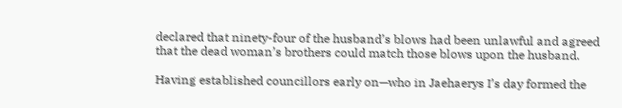declared that ninety-four of the husband’s blows had been unlawful and agreed that the dead woman’s brothers could match those blows upon the husband.

Having established councillors early on—who in Jaehaerys I’s day formed the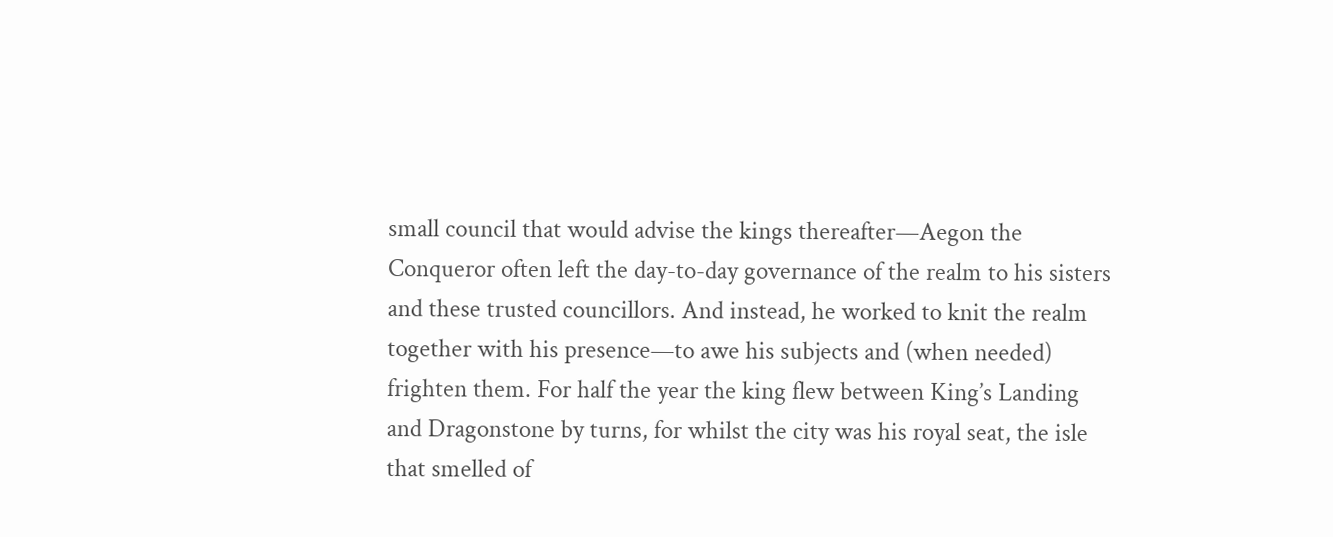small council that would advise the kings thereafter—Aegon the Conqueror often left the day-to-day governance of the realm to his sisters and these trusted councillors. And instead, he worked to knit the realm together with his presence—to awe his subjects and (when needed) frighten them. For half the year the king flew between King’s Landing and Dragonstone by turns, for whilst the city was his royal seat, the isle that smelled of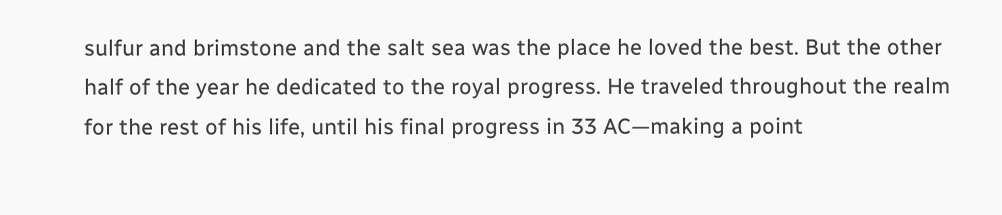sulfur and brimstone and the salt sea was the place he loved the best. But the other half of the year he dedicated to the royal progress. He traveled throughout the realm for the rest of his life, until his final progress in 33 AC—making a point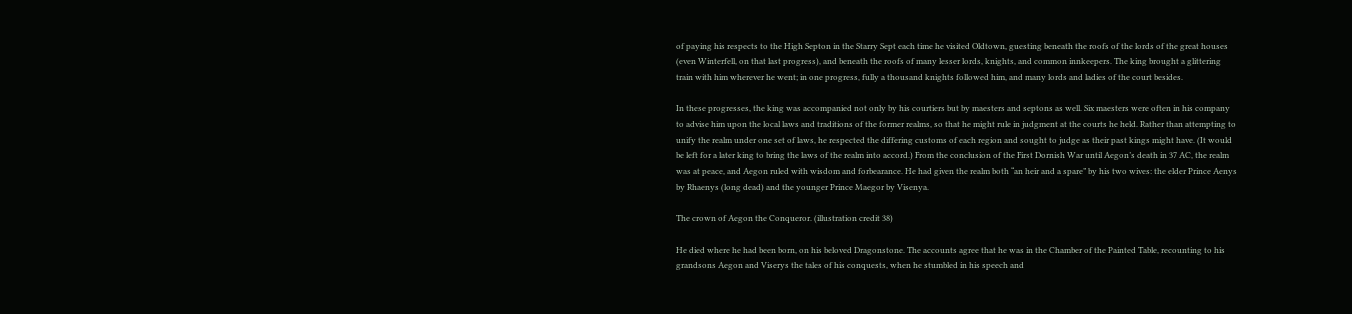of paying his respects to the High Septon in the Starry Sept each time he visited Oldtown, guesting beneath the roofs of the lords of the great houses (even Winterfell, on that last progress), and beneath the roofs of many lesser lords, knights, and common innkeepers. The king brought a glittering train with him wherever he went; in one progress, fully a thousand knights followed him, and many lords and ladies of the court besides.

In these progresses, the king was accompanied not only by his courtiers but by maesters and septons as well. Six maesters were often in his company to advise him upon the local laws and traditions of the former realms, so that he might rule in judgment at the courts he held. Rather than attempting to unify the realm under one set of laws, he respected the differing customs of each region and sought to judge as their past kings might have. (It would be left for a later king to bring the laws of the realm into accord.) From the conclusion of the First Dornish War until Aegon’s death in 37 AC, the realm was at peace, and Aegon ruled with wisdom and forbearance. He had given the realm both “an heir and a spare” by his two wives: the elder Prince Aenys by Rhaenys (long dead) and the younger Prince Maegor by Visenya.

The crown of Aegon the Conqueror. (illustration credit 38)

He died where he had been born, on his beloved Dragonstone. The accounts agree that he was in the Chamber of the Painted Table, recounting to his grandsons Aegon and Viserys the tales of his conquests, when he stumbled in his speech and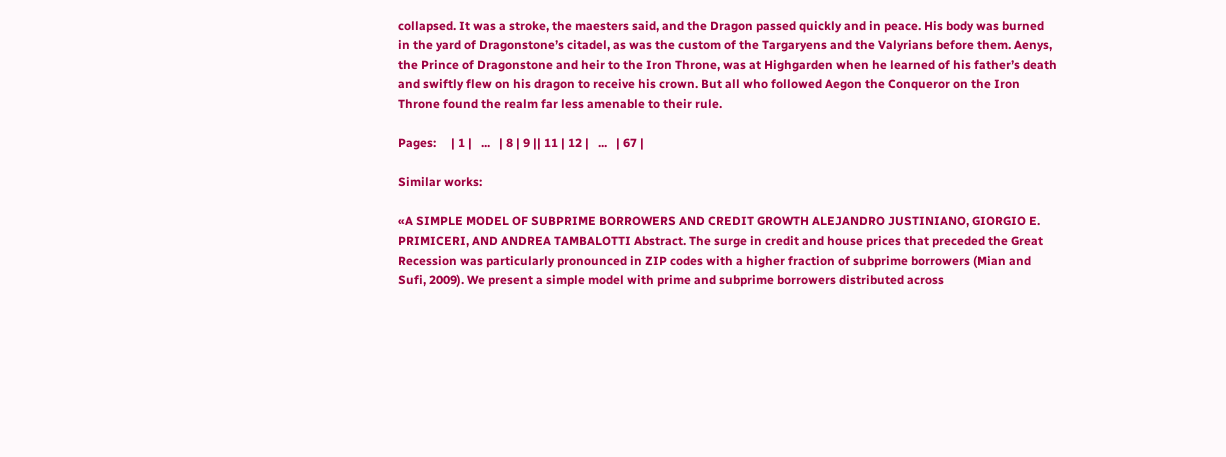collapsed. It was a stroke, the maesters said, and the Dragon passed quickly and in peace. His body was burned in the yard of Dragonstone’s citadel, as was the custom of the Targaryens and the Valyrians before them. Aenys, the Prince of Dragonstone and heir to the Iron Throne, was at Highgarden when he learned of his father’s death and swiftly flew on his dragon to receive his crown. But all who followed Aegon the Conqueror on the Iron Throne found the realm far less amenable to their rule.

Pages:     | 1 |   ...   | 8 | 9 || 11 | 12 |   ...   | 67 |

Similar works:

«A SIMPLE MODEL OF SUBPRIME BORROWERS AND CREDIT GROWTH ALEJANDRO JUSTINIANO, GIORGIO E. PRIMICERI, AND ANDREA TAMBALOTTI Abstract. The surge in credit and house prices that preceded the Great Recession was particularly pronounced in ZIP codes with a higher fraction of subprime borrowers (Mian and Sufi, 2009). We present a simple model with prime and subprime borrowers distributed across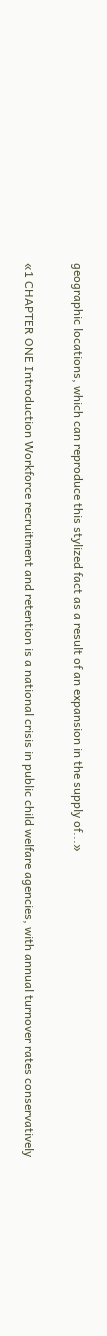geographic locations, which can reproduce this stylized fact as a result of an expansion in the supply of...»

«1 CHAPTER ONE Introduction Workforce recruitment and retention is a national crisis in public child welfare agencies, with annual turnover rates conservatively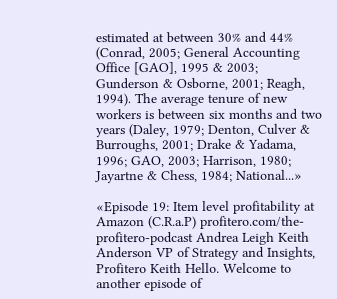estimated at between 30% and 44% (Conrad, 2005; General Accounting Office [GAO], 1995 & 2003; Gunderson & Osborne, 2001; Reagh, 1994). The average tenure of new workers is between six months and two years (Daley, 1979; Denton, Culver & Burroughs, 2001; Drake & Yadama, 1996; GAO, 2003; Harrison, 1980; Jayartne & Chess, 1984; National...»

«Episode 19: Item level profitability at Amazon (C.R.a.P) profitero.com/the-profitero-podcast Andrea Leigh Keith Anderson VP of Strategy and Insights, Profitero Keith Hello. Welcome to another episode of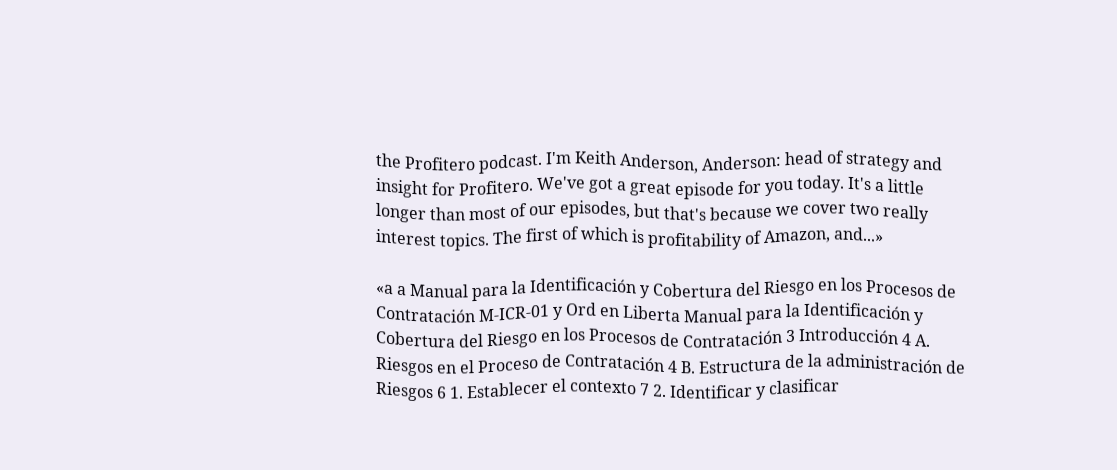the Profitero podcast. I'm Keith Anderson, Anderson: head of strategy and insight for Profitero. We've got a great episode for you today. It's a little longer than most of our episodes, but that's because we cover two really interest topics. The first of which is profitability of Amazon, and...»

«a a Manual para la Identificación y Cobertura del Riesgo en los Procesos de Contratación M-ICR-01 y Ord en Liberta Manual para la Identificación y Cobertura del Riesgo en los Procesos de Contratación 3 Introducción 4 A. Riesgos en el Proceso de Contratación 4 B. Estructura de la administración de Riesgos 6 1. Establecer el contexto 7 2. Identificar y clasificar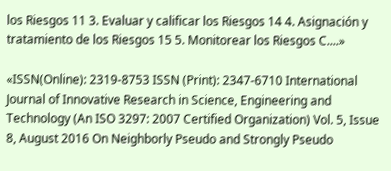los Riesgos 11 3. Evaluar y calificar los Riesgos 14 4. Asignación y tratamiento de los Riesgos 15 5. Monitorear los Riesgos C....»

«ISSN(Online): 2319-8753 ISSN (Print): 2347-6710 International Journal of Innovative Research in Science, Engineering and Technology (An ISO 3297: 2007 Certified Organization) Vol. 5, Issue 8, August 2016 On Neighborly Pseudo and Strongly Pseudo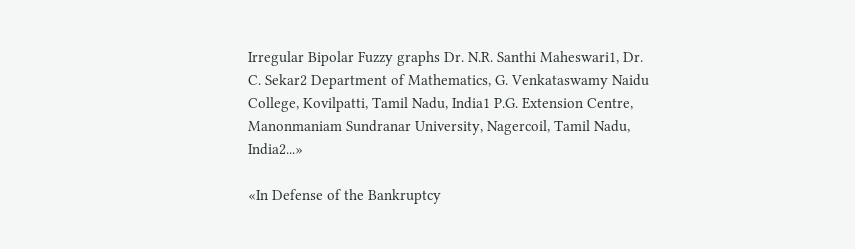Irregular Bipolar Fuzzy graphs Dr. N.R. Santhi Maheswari1, Dr. C. Sekar2 Department of Mathematics, G. Venkataswamy Naidu College, Kovilpatti, Tamil Nadu, India1 P.G. Extension Centre, Manonmaniam Sundranar University, Nagercoil, Tamil Nadu, India2...»

«In Defense of the Bankruptcy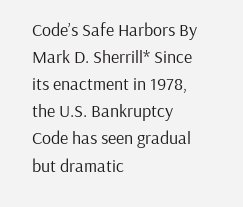Code’s Safe Harbors By Mark D. Sherrill* Since its enactment in 1978, the U.S. Bankruptcy Code has seen gradual but dramatic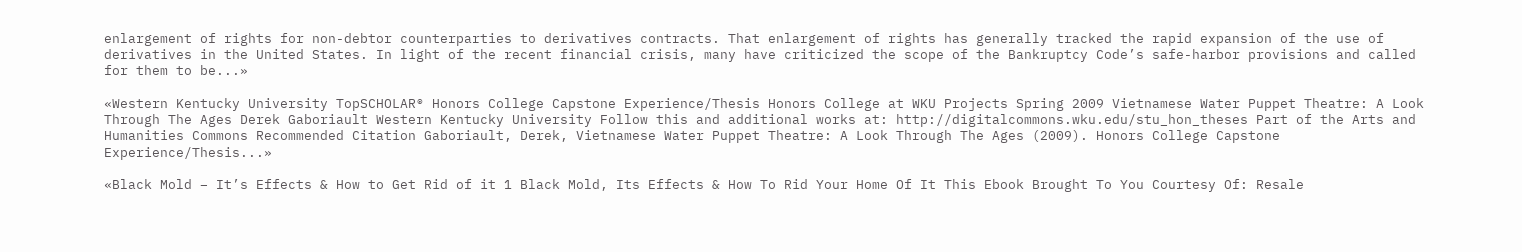enlargement of rights for non-debtor counterparties to derivatives contracts. That enlargement of rights has generally tracked the rapid expansion of the use of derivatives in the United States. In light of the recent financial crisis, many have criticized the scope of the Bankruptcy Code’s safe-harbor provisions and called for them to be...»

«Western Kentucky University TopSCHOLAR® Honors College Capstone Experience/Thesis Honors College at WKU Projects Spring 2009 Vietnamese Water Puppet Theatre: A Look Through The Ages Derek Gaboriault Western Kentucky University Follow this and additional works at: http://digitalcommons.wku.edu/stu_hon_theses Part of the Arts and Humanities Commons Recommended Citation Gaboriault, Derek, Vietnamese Water Puppet Theatre: A Look Through The Ages (2009). Honors College Capstone Experience/Thesis...»

«Black Mold – It’s Effects & How to Get Rid of it 1 Black Mold, Its Effects & How To Rid Your Home Of It This Ebook Brought To You Courtesy Of: Resale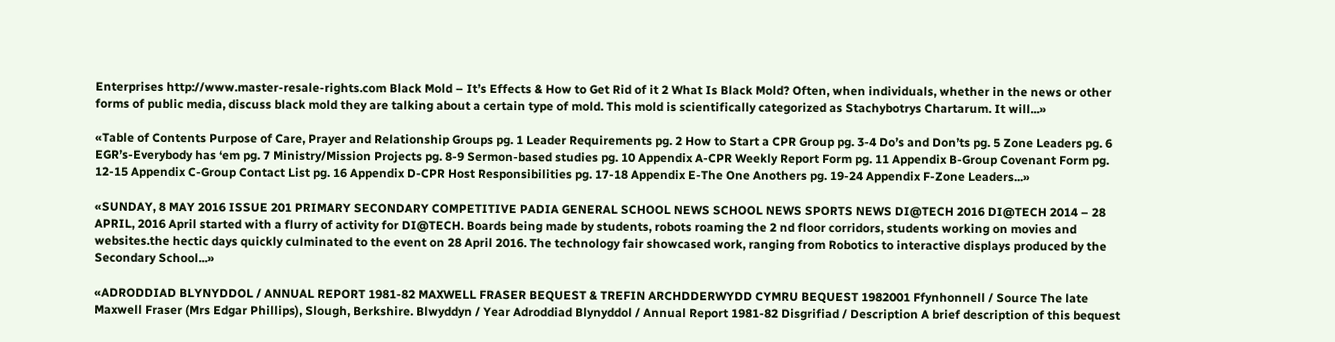Enterprises http://www.master-resale-rights.com Black Mold – It’s Effects & How to Get Rid of it 2 What Is Black Mold? Often, when individuals, whether in the news or other forms of public media, discuss black mold they are talking about a certain type of mold. This mold is scientifically categorized as Stachybotrys Chartarum. It will...»

«Table of Contents Purpose of Care, Prayer and Relationship Groups pg. 1 Leader Requirements pg. 2 How to Start a CPR Group pg. 3-4 Do’s and Don’ts pg. 5 Zone Leaders pg. 6 EGR’s-Everybody has ‘em pg. 7 Ministry/Mission Projects pg. 8-9 Sermon-based studies pg. 10 Appendix A-CPR Weekly Report Form pg. 11 Appendix B-Group Covenant Form pg. 12-15 Appendix C-Group Contact List pg. 16 Appendix D-CPR Host Responsibilities pg. 17-18 Appendix E-The One Anothers pg. 19-24 Appendix F-Zone Leaders...»

«SUNDAY, 8 MAY 2016 ISSUE 201 PRIMARY SECONDARY COMPETITIVE PADIA GENERAL SCHOOL NEWS SCHOOL NEWS SPORTS NEWS DI@TECH 2016 DI@TECH 2014 – 28 APRIL, 2016 April started with a flurry of activity for DI@TECH. Boards being made by students, robots roaming the 2 nd floor corridors, students working on movies and websites.the hectic days quickly culminated to the event on 28 April 2016. The technology fair showcased work, ranging from Robotics to interactive displays produced by the Secondary School...»

«ADRODDIAD BLYNYDDOL / ANNUAL REPORT 1981-82 MAXWELL FRASER BEQUEST & TREFIN ARCHDDERWYDD CYMRU BEQUEST 1982001 Ffynhonnell / Source The late Maxwell Fraser (Mrs Edgar Phillips), Slough, Berkshire. Blwyddyn / Year Adroddiad Blynyddol / Annual Report 1981-82 Disgrifiad / Description A brief description of this bequest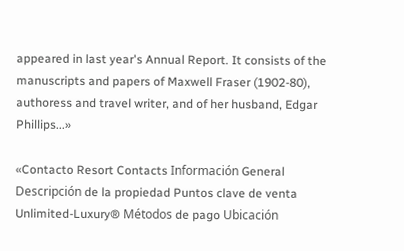appeared in last year's Annual Report. It consists of the manuscripts and papers of Maxwell Fraser (1902-80), authoress and travel writer, and of her husband, Edgar Phillips...»

«Contacto Resort Contacts Información General Descripción de la propiedad Puntos clave de venta Unlimited-Luxury® Métodos de pago Ubicación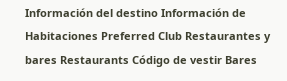Información del destino Información de Habitaciones Preferred Club Restaurantes y bares Restaurants Código de vestir Bares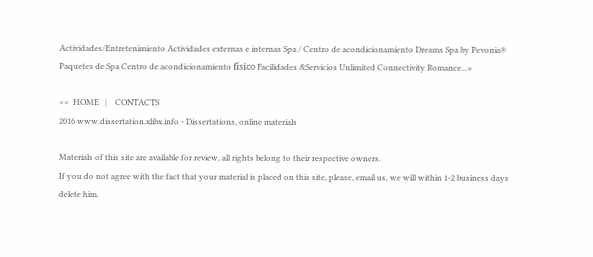Actividades/Entretenimiento Actividades externas e internas Spa / Centro de acondicionamiento Dreams Spa by Pevonia® Paquetes de Spa Centro de acondicionamiento físico Facilidades &Servicios Unlimited Connectivity Romance...»

<<  HOME   |    CONTACTS
2016 www.dissertation.xlibx.info - Dissertations, online materials

Materials of this site are available for review, all rights belong to their respective owners.
If you do not agree with the fact that your material is placed on this site, please, email us, we will within 1-2 business days delete him.